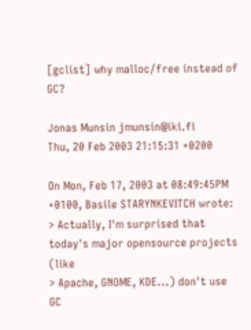[gclist] why malloc/free instead of GC?

Jonas Munsin jmunsin@iki.fi
Thu, 20 Feb 2003 21:15:31 +0200

On Mon, Feb 17, 2003 at 08:49:45PM +0100, Basile STARYNKEVITCH wrote:
> Actually, I'm surprised that today's major opensource projects (like
> Apache, GNOME, KDE...) don't use GC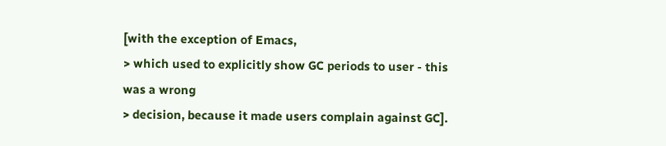[with the exception of Emacs,
> which used to explicitly show GC periods to user - this was a wrong
> decision, because it made users complain against GC].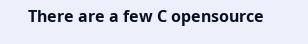There are a few C opensource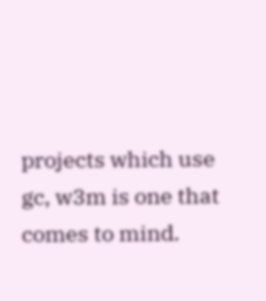projects which use gc, w3m is one that
comes to mind.